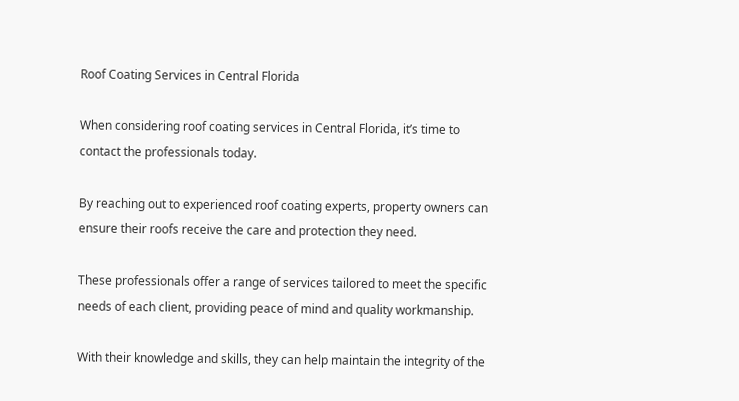Roof Coating Services in Central Florida

When considering roof coating services in Central Florida, it’s time to contact the professionals today.

By reaching out to experienced roof coating experts, property owners can ensure their roofs receive the care and protection they need.

These professionals offer a range of services tailored to meet the specific needs of each client, providing peace of mind and quality workmanship.

With their knowledge and skills, they can help maintain the integrity of the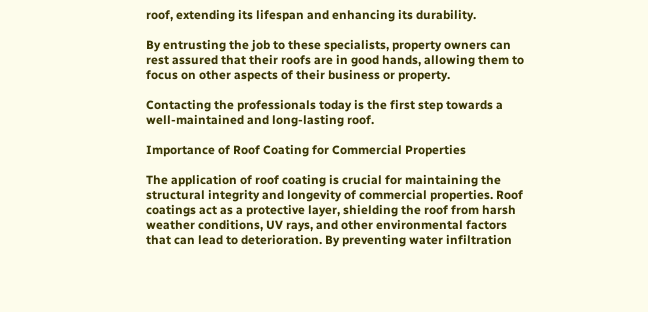roof, extending its lifespan and enhancing its durability.

By entrusting the job to these specialists, property owners can rest assured that their roofs are in good hands, allowing them to focus on other aspects of their business or property.

Contacting the professionals today is the first step towards a well-maintained and long-lasting roof.

Importance of Roof Coating for Commercial Properties

The application of roof coating is crucial for maintaining the structural integrity and longevity of commercial properties. Roof coatings act as a protective layer, shielding the roof from harsh weather conditions, UV rays, and other environmental factors that can lead to deterioration. By preventing water infiltration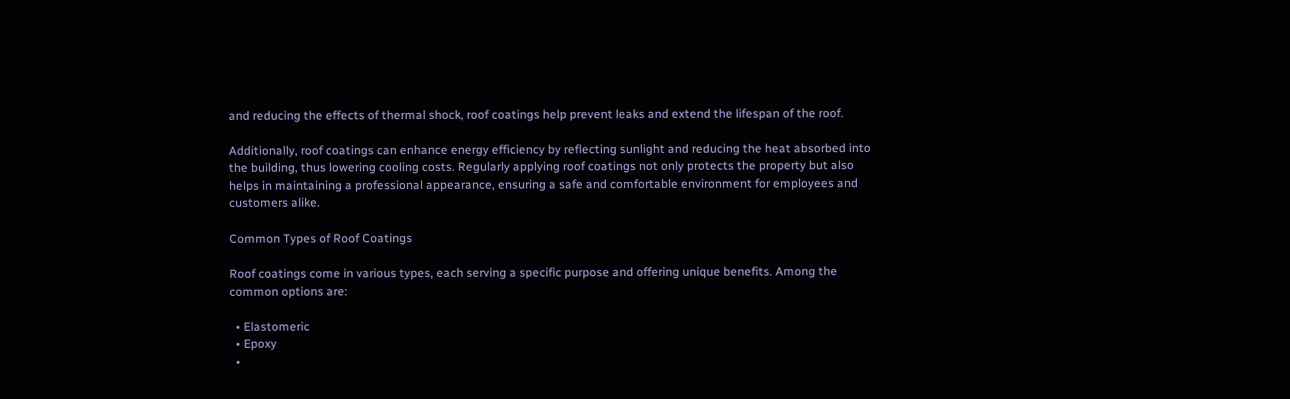and reducing the effects of thermal shock, roof coatings help prevent leaks and extend the lifespan of the roof.

Additionally, roof coatings can enhance energy efficiency by reflecting sunlight and reducing the heat absorbed into the building, thus lowering cooling costs. Regularly applying roof coatings not only protects the property but also helps in maintaining a professional appearance, ensuring a safe and comfortable environment for employees and customers alike.

Common Types of Roof Coatings

Roof coatings come in various types, each serving a specific purpose and offering unique benefits. Among the common options are:

  • Elastomeric
  • Epoxy
  •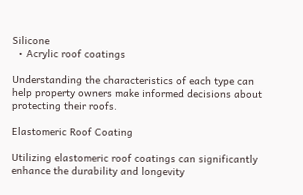Silicone
  • Acrylic roof coatings

Understanding the characteristics of each type can help property owners make informed decisions about protecting their roofs.

Elastomeric Roof Coating

Utilizing elastomeric roof coatings can significantly enhance the durability and longevity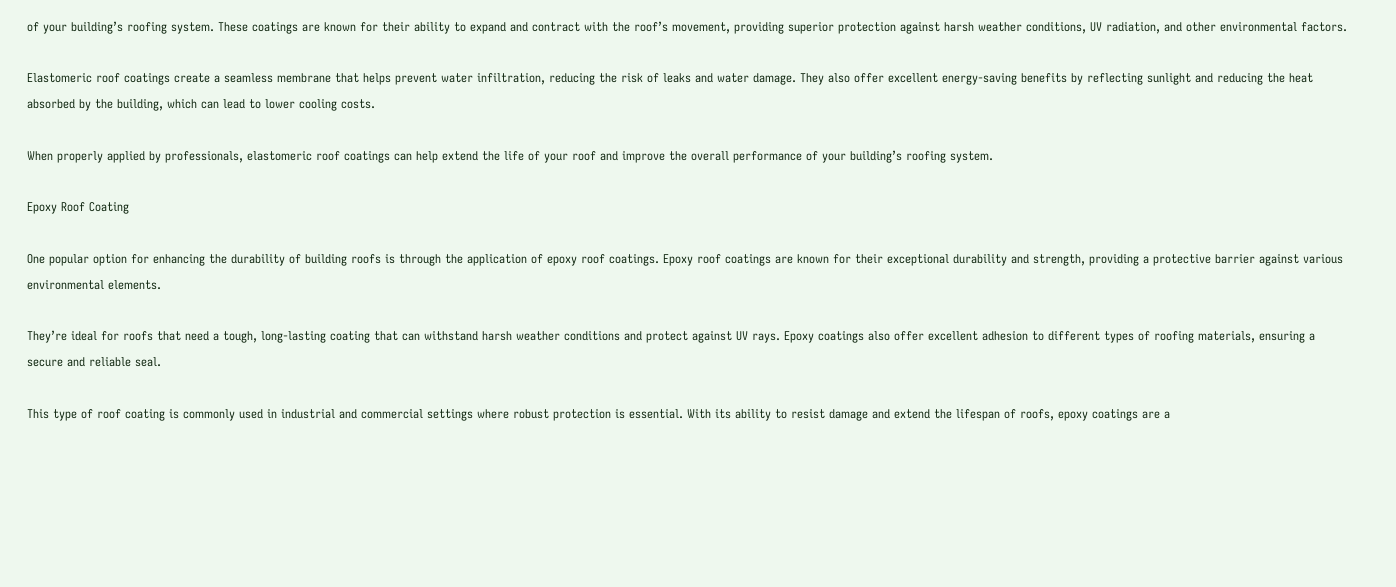of your building’s roofing system. These coatings are known for their ability to expand and contract with the roof’s movement, providing superior protection against harsh weather conditions, UV radiation, and other environmental factors.

Elastomeric roof coatings create a seamless membrane that helps prevent water infiltration, reducing the risk of leaks and water damage. They also offer excellent energy-saving benefits by reflecting sunlight and reducing the heat absorbed by the building, which can lead to lower cooling costs.

When properly applied by professionals, elastomeric roof coatings can help extend the life of your roof and improve the overall performance of your building’s roofing system.

Epoxy Roof Coating

One popular option for enhancing the durability of building roofs is through the application of epoxy roof coatings. Epoxy roof coatings are known for their exceptional durability and strength, providing a protective barrier against various environmental elements.

They’re ideal for roofs that need a tough, long-lasting coating that can withstand harsh weather conditions and protect against UV rays. Epoxy coatings also offer excellent adhesion to different types of roofing materials, ensuring a secure and reliable seal.

This type of roof coating is commonly used in industrial and commercial settings where robust protection is essential. With its ability to resist damage and extend the lifespan of roofs, epoxy coatings are a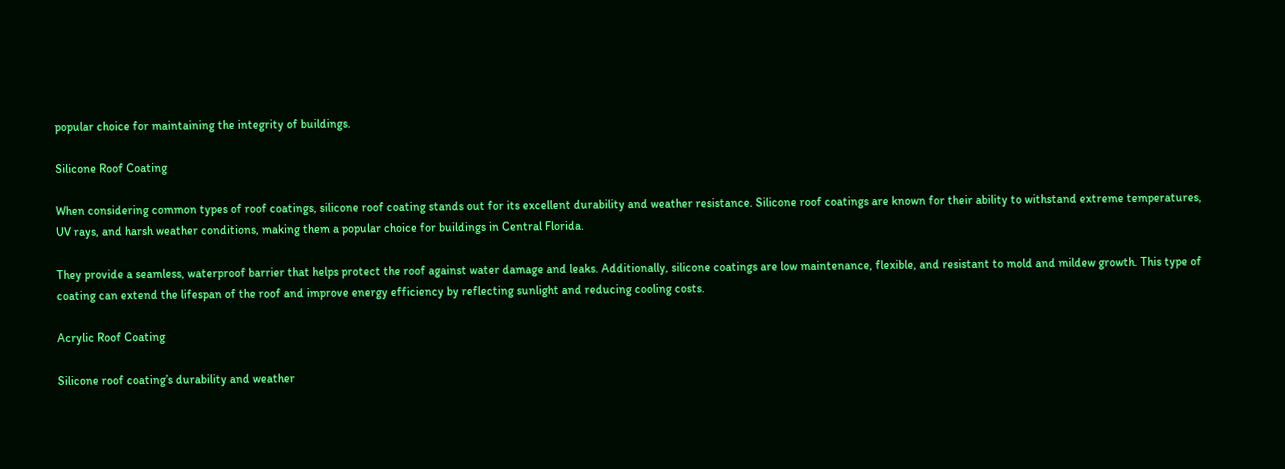popular choice for maintaining the integrity of buildings.

Silicone Roof Coating

When considering common types of roof coatings, silicone roof coating stands out for its excellent durability and weather resistance. Silicone roof coatings are known for their ability to withstand extreme temperatures, UV rays, and harsh weather conditions, making them a popular choice for buildings in Central Florida.

They provide a seamless, waterproof barrier that helps protect the roof against water damage and leaks. Additionally, silicone coatings are low maintenance, flexible, and resistant to mold and mildew growth. This type of coating can extend the lifespan of the roof and improve energy efficiency by reflecting sunlight and reducing cooling costs.

Acrylic Roof Coating

Silicone roof coating’s durability and weather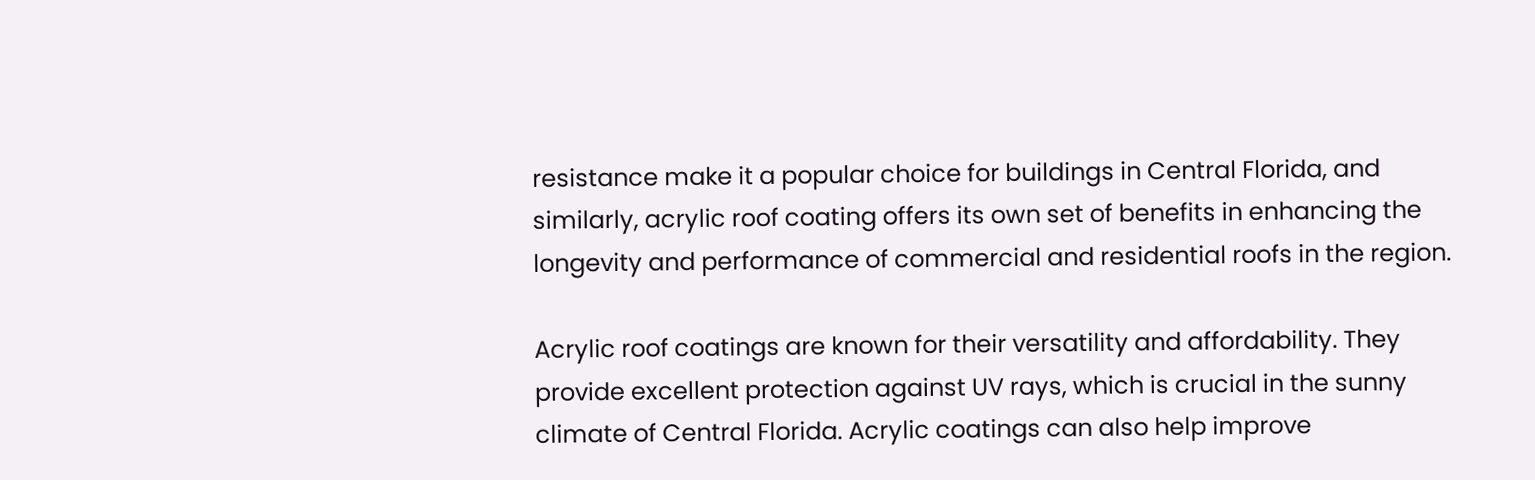resistance make it a popular choice for buildings in Central Florida, and similarly, acrylic roof coating offers its own set of benefits in enhancing the longevity and performance of commercial and residential roofs in the region.

Acrylic roof coatings are known for their versatility and affordability. They provide excellent protection against UV rays, which is crucial in the sunny climate of Central Florida. Acrylic coatings can also help improve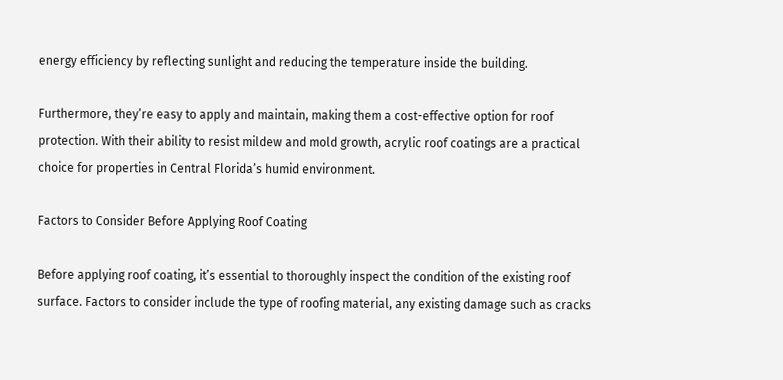energy efficiency by reflecting sunlight and reducing the temperature inside the building.

Furthermore, they’re easy to apply and maintain, making them a cost-effective option for roof protection. With their ability to resist mildew and mold growth, acrylic roof coatings are a practical choice for properties in Central Florida’s humid environment.

Factors to Consider Before Applying Roof Coating

Before applying roof coating, it’s essential to thoroughly inspect the condition of the existing roof surface. Factors to consider include the type of roofing material, any existing damage such as cracks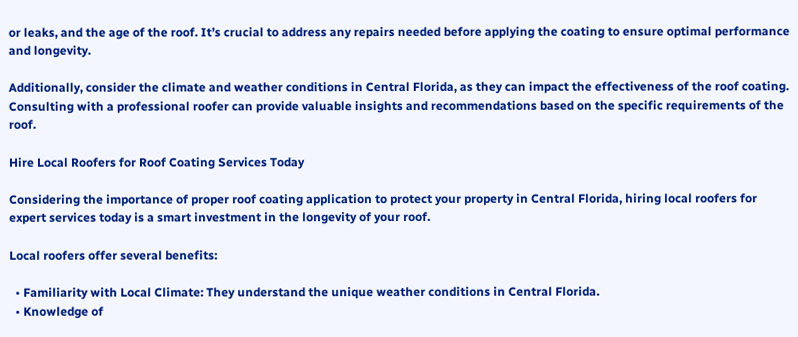or leaks, and the age of the roof. It’s crucial to address any repairs needed before applying the coating to ensure optimal performance and longevity.

Additionally, consider the climate and weather conditions in Central Florida, as they can impact the effectiveness of the roof coating. Consulting with a professional roofer can provide valuable insights and recommendations based on the specific requirements of the roof.

Hire Local Roofers for Roof Coating Services Today

Considering the importance of proper roof coating application to protect your property in Central Florida, hiring local roofers for expert services today is a smart investment in the longevity of your roof.

Local roofers offer several benefits:

  • Familiarity with Local Climate: They understand the unique weather conditions in Central Florida.
  • Knowledge of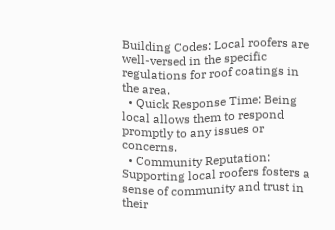Building Codes: Local roofers are well-versed in the specific regulations for roof coatings in the area.
  • Quick Response Time: Being local allows them to respond promptly to any issues or concerns.
  • Community Reputation: Supporting local roofers fosters a sense of community and trust in their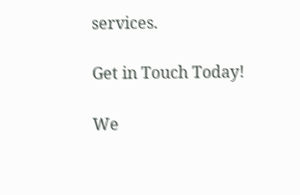services.

Get in Touch Today!

We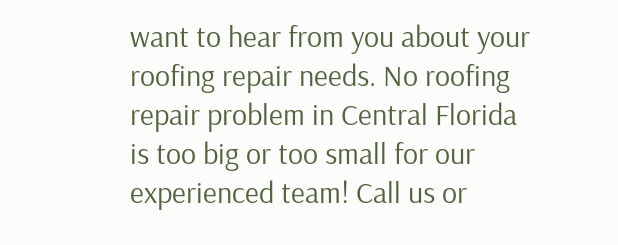want to hear from you about your roofing repair needs. No roofing repair problem in Central Florida is too big or too small for our experienced team! Call us or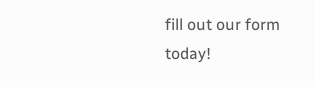fill out our form today!